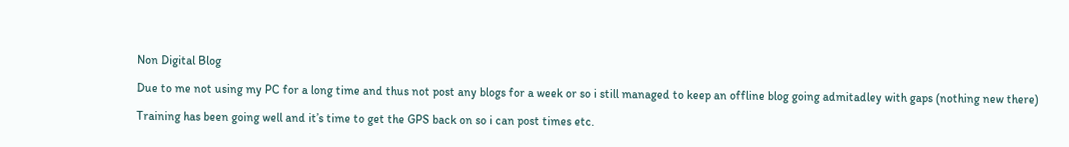Non Digital Blog

Due to me not using my PC for a long time and thus not post any blogs for a week or so i still managed to keep an offline blog going admitadley with gaps (nothing new there)

Training has been going well and it’s time to get the GPS back on so i can post times etc.